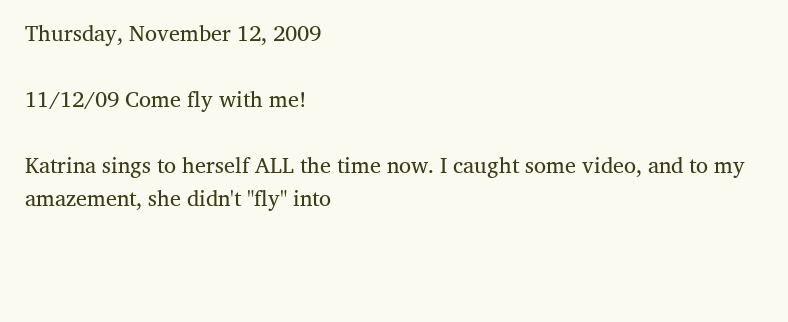Thursday, November 12, 2009

11/12/09 Come fly with me!

Katrina sings to herself ALL the time now. I caught some video, and to my amazement, she didn't "fly" into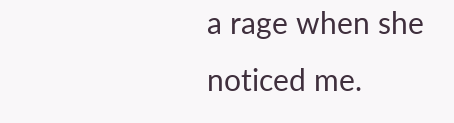a rage when she noticed me.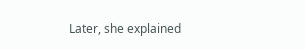Later, she explained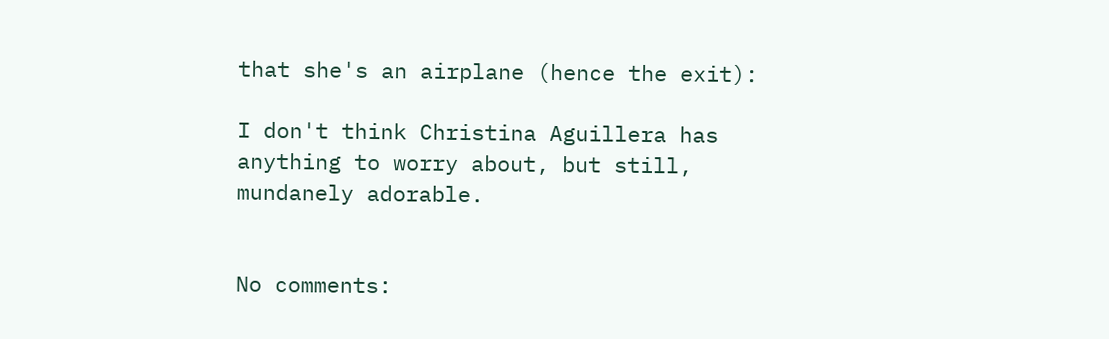that she's an airplane (hence the exit):

I don't think Christina Aguillera has anything to worry about, but still, mundanely adorable.


No comments: